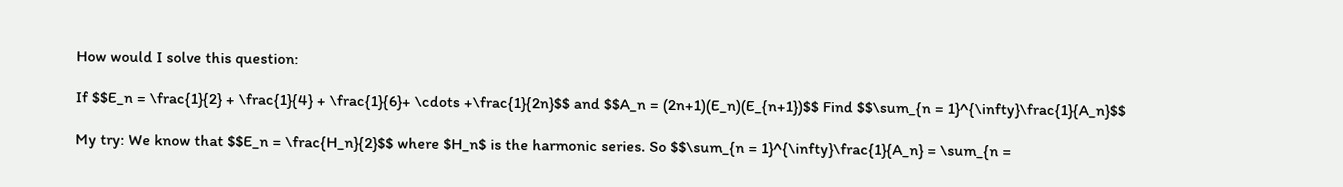How would I solve this question:

If $$E_n = \frac{1}{2} + \frac{1}{4} + \frac{1}{6}+ \cdots +\frac{1}{2n}$$ and $$A_n = (2n+1)(E_n)(E_{n+1})$$ Find $$\sum_{n = 1}^{\infty}\frac{1}{A_n}$$

My try: We know that $$E_n = \frac{H_n}{2}$$ where $H_n$ is the harmonic series. So $$\sum_{n = 1}^{\infty}\frac{1}{A_n} = \sum_{n =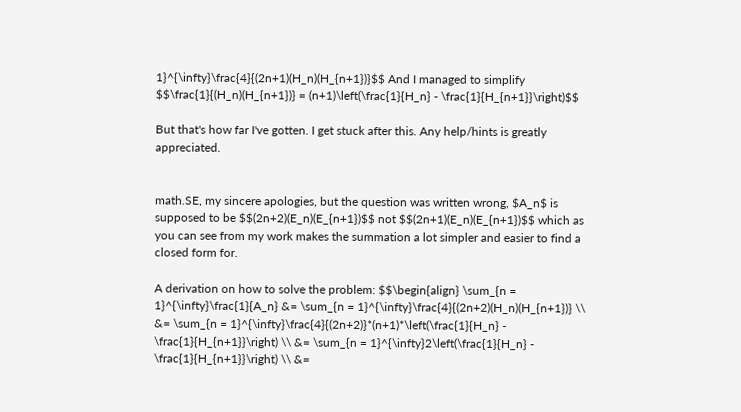1}^{\infty}\frac{4}{(2n+1)(H_n)(H_{n+1})}$$ And I managed to simplify $$\frac{1}{(H_n)(H_{n+1})} = (n+1)\left(\frac{1}{H_n} - \frac{1}{H_{n+1}}\right)$$

But that's how far I've gotten. I get stuck after this. Any help/hints is greatly appreciated.


math.SE, my sincere apologies, but the question was written wrong, $A_n$ is supposed to be $$(2n+2)(E_n)(E_{n+1})$$ not $$(2n+1)(E_n)(E_{n+1})$$ which as you can see from my work makes the summation a lot simpler and easier to find a closed form for.

A derivation on how to solve the problem: $$\begin{align} \sum_{n = 1}^{\infty}\frac{1}{A_n} &= \sum_{n = 1}^{\infty}\frac{4}{(2n+2)(H_n)(H_{n+1})} \\ &= \sum_{n = 1}^{\infty}\frac{4}{(2n+2)}*(n+1)*\left(\frac{1}{H_n} - \frac{1}{H_{n+1}}\right) \\ &= \sum_{n = 1}^{\infty}2\left(\frac{1}{H_n} - \frac{1}{H_{n+1}}\right) \\ &=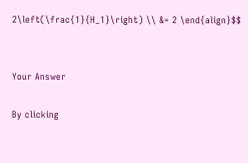2\left(\frac{1}{H_1}\right) \\ &= 2 \end{align}$$


Your Answer

By clicking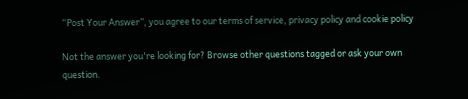“Post Your Answer”, you agree to our terms of service, privacy policy and cookie policy

Not the answer you're looking for? Browse other questions tagged or ask your own question.